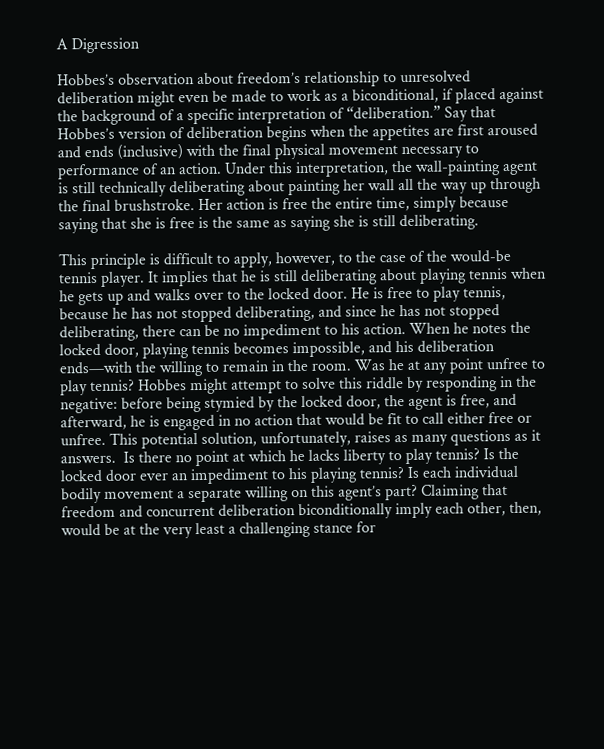A Digression

Hobbes’s observation about freedom’s relationship to unresolved deliberation might even be made to work as a biconditional, if placed against the background of a specific interpretation of “deliberation.” Say that Hobbes’s version of deliberation begins when the appetites are first aroused and ends (inclusive) with the final physical movement necessary to performance of an action. Under this interpretation, the wall-painting agent is still technically deliberating about painting her wall all the way up through the final brushstroke. Her action is free the entire time, simply because saying that she is free is the same as saying she is still deliberating.

This principle is difficult to apply, however, to the case of the would-be tennis player. It implies that he is still deliberating about playing tennis when he gets up and walks over to the locked door. He is free to play tennis, because he has not stopped deliberating, and since he has not stopped deliberating, there can be no impediment to his action. When he notes the locked door, playing tennis becomes impossible, and his deliberation ends—with the willing to remain in the room. Was he at any point unfree to play tennis? Hobbes might attempt to solve this riddle by responding in the negative: before being stymied by the locked door, the agent is free, and afterward, he is engaged in no action that would be fit to call either free or unfree. This potential solution, unfortunately, raises as many questions as it answers.  Is there no point at which he lacks liberty to play tennis? Is the locked door ever an impediment to his playing tennis? Is each individual bodily movement a separate willing on this agent’s part? Claiming that freedom and concurrent deliberation biconditionally imply each other, then, would be at the very least a challenging stance for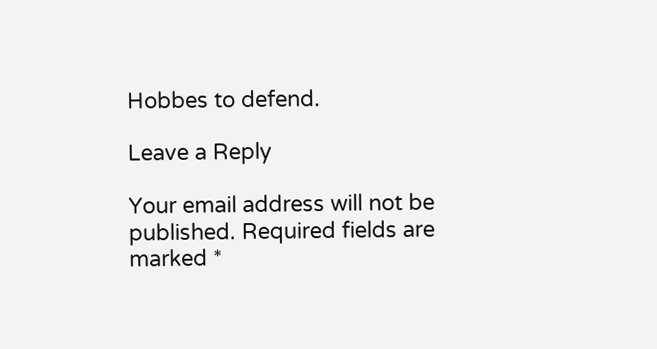Hobbes to defend.

Leave a Reply

Your email address will not be published. Required fields are marked *